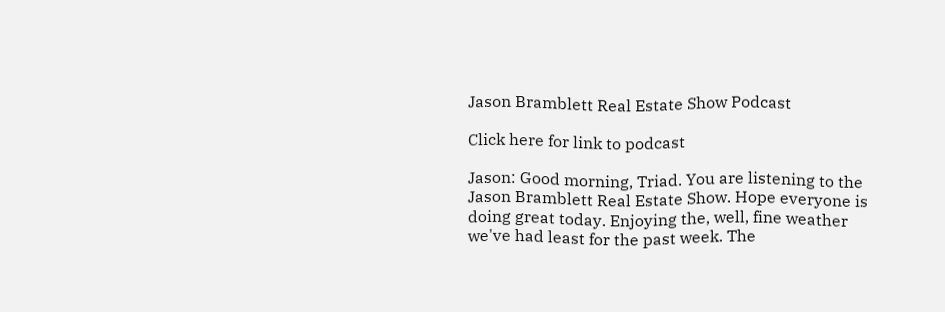Jason Bramblett Real Estate Show Podcast

Click here for link to podcast

Jason: Good morning, Triad. You are listening to the Jason Bramblett Real Estate Show. Hope everyone is doing great today. Enjoying the, well, fine weather we've had least for the past week. The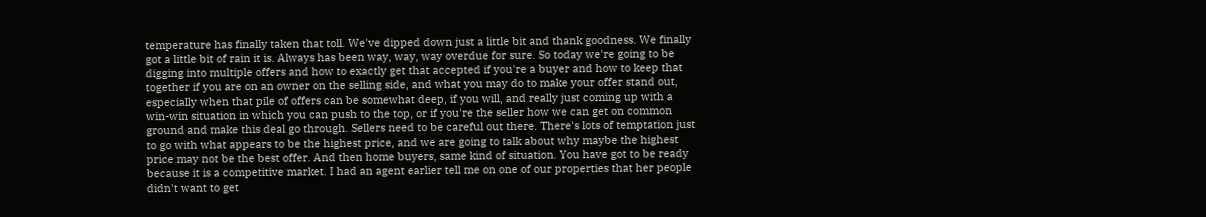temperature has finally taken that toll. We've dipped down just a little bit and thank goodness. We finally got a little bit of rain it is. Always has been way, way, way overdue for sure. So today we're going to be digging into multiple offers and how to exactly get that accepted if you're a buyer and how to keep that together if you are on an owner on the selling side, and what you may do to make your offer stand out, especially when that pile of offers can be somewhat deep, if you will, and really just coming up with a win-win situation in which you can push to the top, or if you're the seller how we can get on common ground and make this deal go through. Sellers need to be careful out there. There's lots of temptation just to go with what appears to be the highest price, and we are going to talk about why maybe the highest price may not be the best offer. And then home buyers, same kind of situation. You have got to be ready because it is a competitive market. I had an agent earlier tell me on one of our properties that her people didn't want to get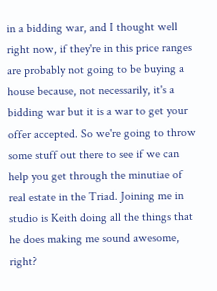in a bidding war, and I thought well right now, if they're in this price ranges are probably not going to be buying a house because, not necessarily, it's a bidding war but it is a war to get your offer accepted. So we're going to throw some stuff out there to see if we can help you get through the minutiae of real estate in the Triad. Joining me in studio is Keith doing all the things that he does making me sound awesome, right?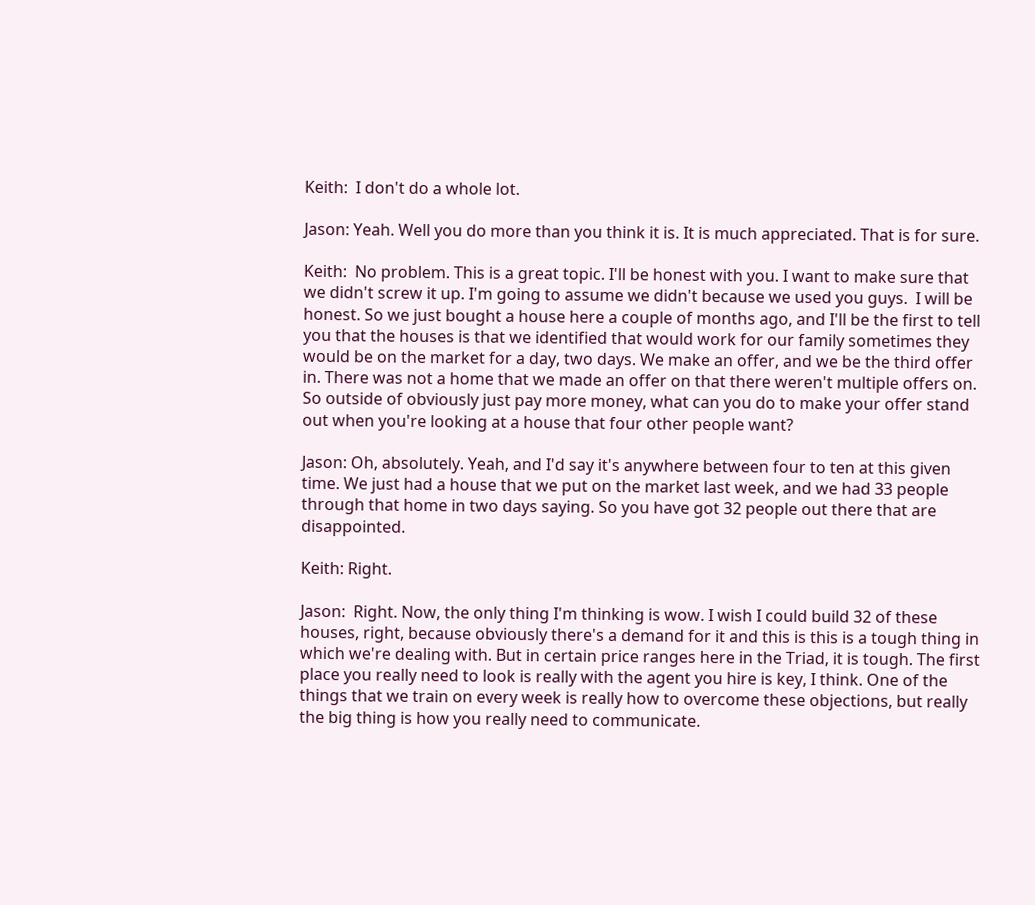Keith:  I don't do a whole lot.

Jason: Yeah. Well you do more than you think it is. It is much appreciated. That is for sure.

Keith:  No problem. This is a great topic. I'll be honest with you. I want to make sure that we didn't screw it up. I'm going to assume we didn't because we used you guys.  I will be honest. So we just bought a house here a couple of months ago, and I'll be the first to tell you that the houses is that we identified that would work for our family sometimes they would be on the market for a day, two days. We make an offer, and we be the third offer in. There was not a home that we made an offer on that there weren't multiple offers on. So outside of obviously just pay more money, what can you do to make your offer stand out when you're looking at a house that four other people want?

Jason: Oh, absolutely. Yeah, and I'd say it's anywhere between four to ten at this given time. We just had a house that we put on the market last week, and we had 33 people through that home in two days saying. So you have got 32 people out there that are disappointed.

Keith: Right.

Jason:  Right. Now, the only thing I'm thinking is wow. I wish I could build 32 of these houses, right, because obviously there's a demand for it and this is this is a tough thing in which we're dealing with. But in certain price ranges here in the Triad, it is tough. The first place you really need to look is really with the agent you hire is key, I think. One of the things that we train on every week is really how to overcome these objections, but really the big thing is how you really need to communicate.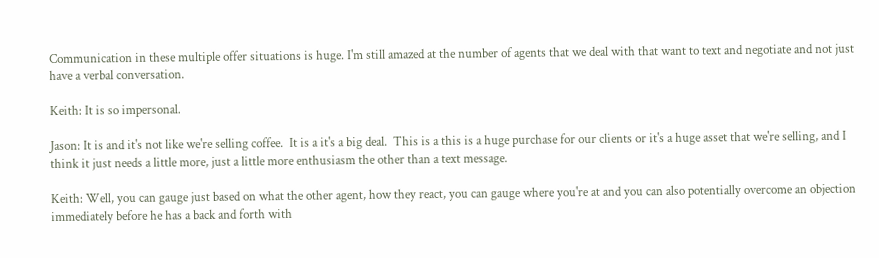Communication in these multiple offer situations is huge. I'm still amazed at the number of agents that we deal with that want to text and negotiate and not just have a verbal conversation.

Keith: It is so impersonal.

Jason: It is and it's not like we're selling coffee.  It is a it's a big deal.  This is a this is a huge purchase for our clients or it's a huge asset that we're selling, and I think it just needs a little more, just a little more enthusiasm the other than a text message.

Keith: Well, you can gauge just based on what the other agent, how they react, you can gauge where you're at and you can also potentially overcome an objection immediately before he has a back and forth with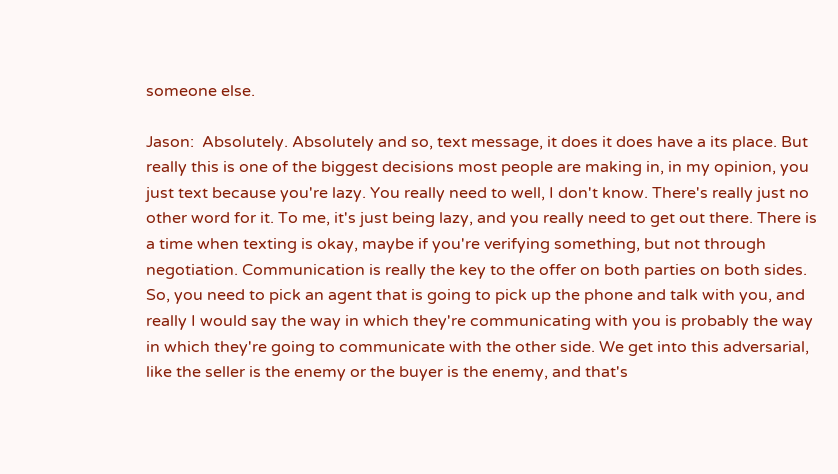someone else.

Jason:  Absolutely. Absolutely and so, text message, it does it does have a its place. But really this is one of the biggest decisions most people are making in, in my opinion, you just text because you're lazy. You really need to well, I don't know. There's really just no other word for it. To me, it's just being lazy, and you really need to get out there. There is a time when texting is okay, maybe if you're verifying something, but not through negotiation. Communication is really the key to the offer on both parties on both sides. So, you need to pick an agent that is going to pick up the phone and talk with you, and really I would say the way in which they're communicating with you is probably the way in which they're going to communicate with the other side. We get into this adversarial, like the seller is the enemy or the buyer is the enemy, and that's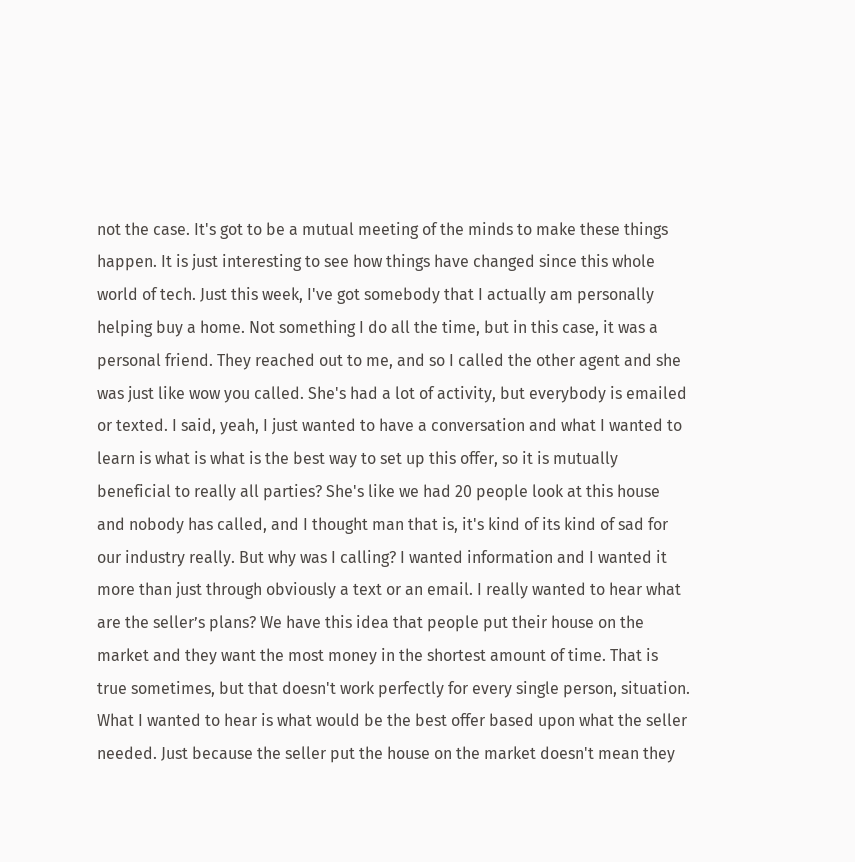not the case. It's got to be a mutual meeting of the minds to make these things happen. It is just interesting to see how things have changed since this whole world of tech. Just this week, I've got somebody that I actually am personally helping buy a home. Not something I do all the time, but in this case, it was a personal friend. They reached out to me, and so I called the other agent and she was just like wow you called. She's had a lot of activity, but everybody is emailed or texted. I said, yeah, I just wanted to have a conversation and what I wanted to learn is what is what is the best way to set up this offer, so it is mutually beneficial to really all parties? She's like we had 20 people look at this house and nobody has called, and I thought man that is, it's kind of its kind of sad for our industry really. But why was I calling? I wanted information and I wanted it more than just through obviously a text or an email. I really wanted to hear what are the seller’s plans? We have this idea that people put their house on the market and they want the most money in the shortest amount of time. That is true sometimes, but that doesn't work perfectly for every single person, situation. What I wanted to hear is what would be the best offer based upon what the seller needed. Just because the seller put the house on the market doesn't mean they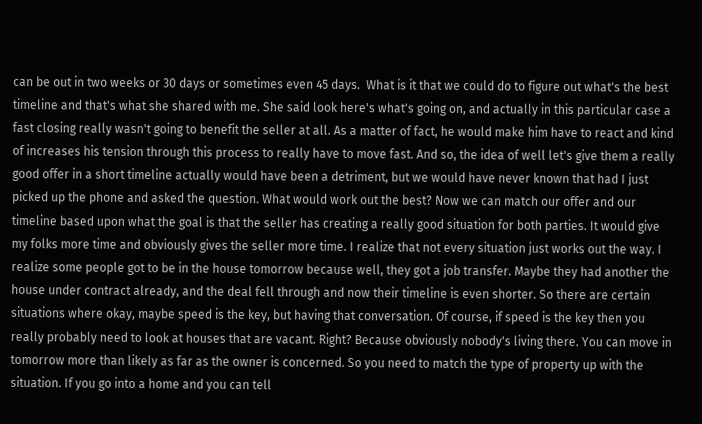can be out in two weeks or 30 days or sometimes even 45 days.  What is it that we could do to figure out what's the best timeline and that's what she shared with me. She said look here's what's going on, and actually in this particular case a fast closing really wasn't going to benefit the seller at all. As a matter of fact, he would make him have to react and kind of increases his tension through this process to really have to move fast. And so, the idea of well let's give them a really good offer in a short timeline actually would have been a detriment, but we would have never known that had I just picked up the phone and asked the question. What would work out the best? Now we can match our offer and our timeline based upon what the goal is that the seller has creating a really good situation for both parties. It would give my folks more time and obviously gives the seller more time. I realize that not every situation just works out the way. I realize some people got to be in the house tomorrow because well, they got a job transfer. Maybe they had another the house under contract already, and the deal fell through and now their timeline is even shorter. So there are certain situations where okay, maybe speed is the key, but having that conversation. Of course, if speed is the key then you really probably need to look at houses that are vacant. Right? Because obviously nobody's living there. You can move in tomorrow more than likely as far as the owner is concerned. So you need to match the type of property up with the situation. If you go into a home and you can tell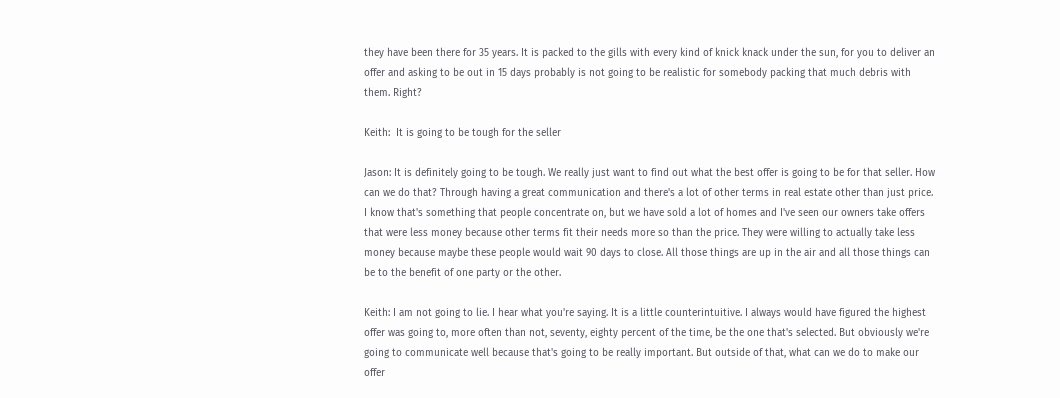they have been there for 35 years. It is packed to the gills with every kind of knick knack under the sun, for you to deliver an offer and asking to be out in 15 days probably is not going to be realistic for somebody packing that much debris with them. Right?

Keith:  It is going to be tough for the seller

Jason: It is definitely going to be tough. We really just want to find out what the best offer is going to be for that seller. How can we do that? Through having a great communication and there's a lot of other terms in real estate other than just price. I know that's something that people concentrate on, but we have sold a lot of homes and I've seen our owners take offers that were less money because other terms fit their needs more so than the price. They were willing to actually take less money because maybe these people would wait 90 days to close. All those things are up in the air and all those things can be to the benefit of one party or the other.

Keith: I am not going to lie. I hear what you're saying. It is a little counterintuitive. I always would have figured the highest offer was going to, more often than not, seventy, eighty percent of the time, be the one that's selected. But obviously we're going to communicate well because that's going to be really important. But outside of that, what can we do to make our offer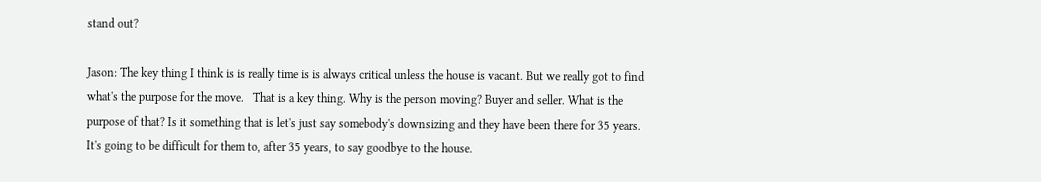stand out?

Jason: The key thing I think is is really time is is always critical unless the house is vacant. But we really got to find what's the purpose for the move.   That is a key thing. Why is the person moving? Buyer and seller. What is the purpose of that? Is it something that is let's just say somebody's downsizing and they have been there for 35 years. It's going to be difficult for them to, after 35 years, to say goodbye to the house.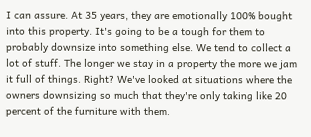I can assure. At 35 years, they are emotionally 100% bought into this property. It's going to be a tough for them to probably downsize into something else. We tend to collect a lot of stuff. The longer we stay in a property the more we jam it full of things. Right? We've looked at situations where the owners downsizing so much that they're only taking like 20 percent of the furniture with them.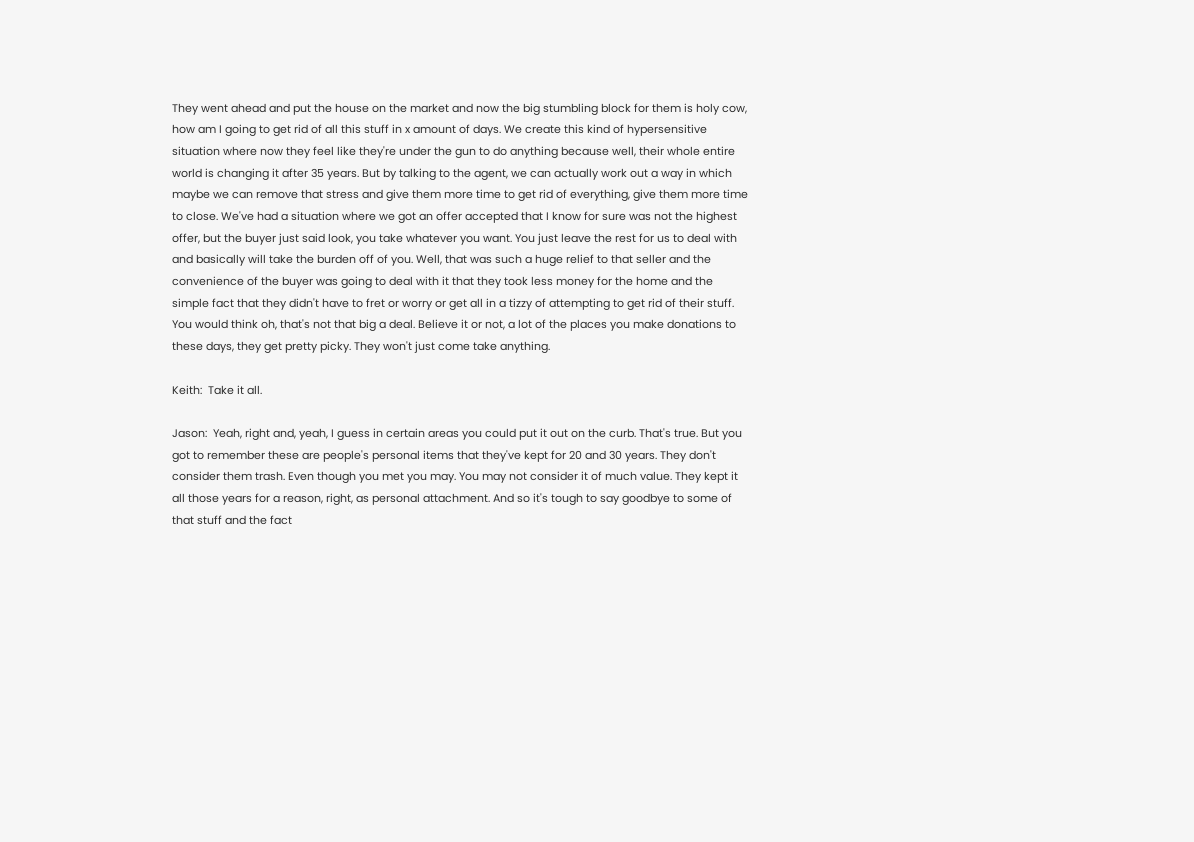They went ahead and put the house on the market and now the big stumbling block for them is holy cow, how am I going to get rid of all this stuff in x amount of days. We create this kind of hypersensitive situation where now they feel like they're under the gun to do anything because well, their whole entire world is changing it after 35 years. But by talking to the agent, we can actually work out a way in which maybe we can remove that stress and give them more time to get rid of everything, give them more time to close. We've had a situation where we got an offer accepted that I know for sure was not the highest offer, but the buyer just said look, you take whatever you want. You just leave the rest for us to deal with and basically will take the burden off of you. Well, that was such a huge relief to that seller and the convenience of the buyer was going to deal with it that they took less money for the home and the simple fact that they didn't have to fret or worry or get all in a tizzy of attempting to get rid of their stuff. You would think oh, that's not that big a deal. Believe it or not, a lot of the places you make donations to these days, they get pretty picky. They won't just come take anything.

Keith:  Take it all.

Jason:  Yeah, right and, yeah, I guess in certain areas you could put it out on the curb. That's true. But you got to remember these are people's personal items that they've kept for 20 and 30 years. They don't consider them trash. Even though you met you may. You may not consider it of much value. They kept it all those years for a reason, right, as personal attachment. And so it's tough to say goodbye to some of that stuff and the fact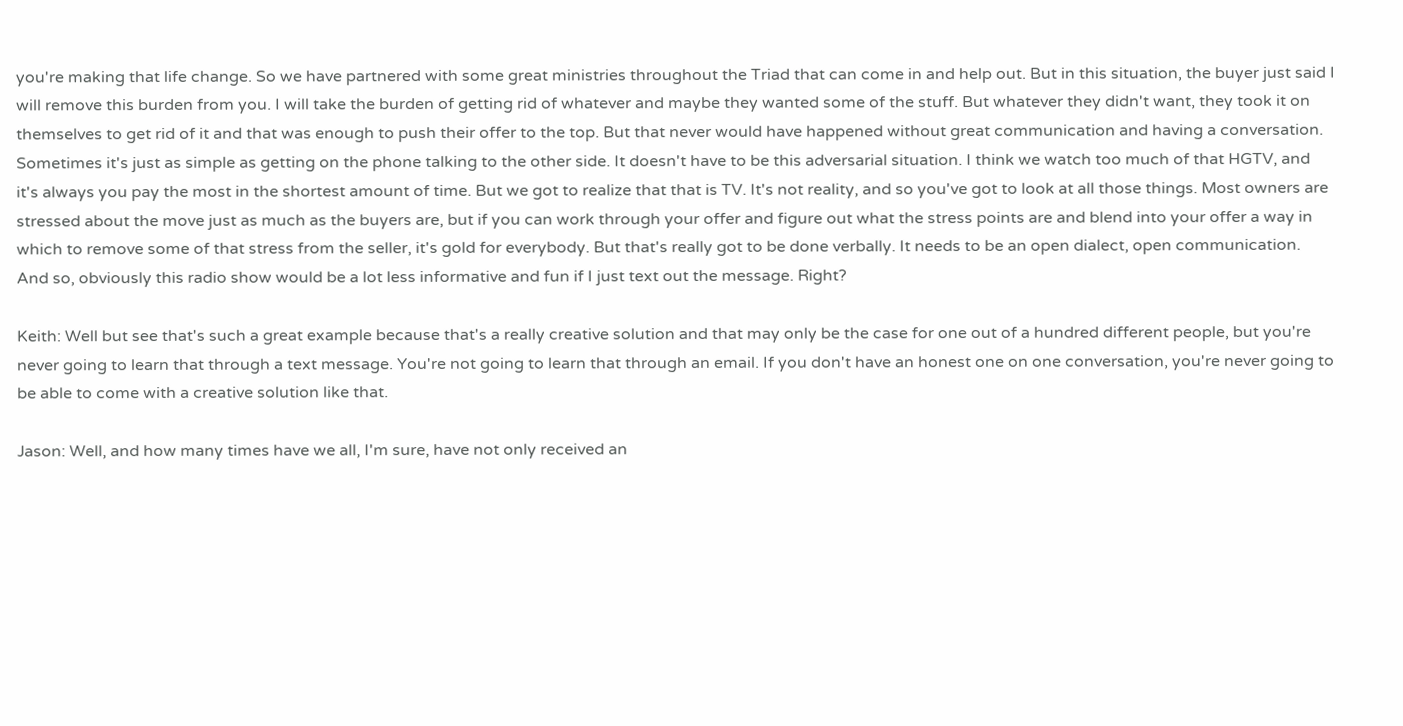you're making that life change. So we have partnered with some great ministries throughout the Triad that can come in and help out. But in this situation, the buyer just said I will remove this burden from you. I will take the burden of getting rid of whatever and maybe they wanted some of the stuff. But whatever they didn't want, they took it on themselves to get rid of it and that was enough to push their offer to the top. But that never would have happened without great communication and having a conversation. Sometimes it's just as simple as getting on the phone talking to the other side. It doesn't have to be this adversarial situation. I think we watch too much of that HGTV, and it's always you pay the most in the shortest amount of time. But we got to realize that that is TV. It's not reality, and so you've got to look at all those things. Most owners are stressed about the move just as much as the buyers are, but if you can work through your offer and figure out what the stress points are and blend into your offer a way in which to remove some of that stress from the seller, it's gold for everybody. But that's really got to be done verbally. It needs to be an open dialect, open communication. And so, obviously this radio show would be a lot less informative and fun if I just text out the message. Right?

Keith: Well but see that's such a great example because that's a really creative solution and that may only be the case for one out of a hundred different people, but you're never going to learn that through a text message. You're not going to learn that through an email. If you don't have an honest one on one conversation, you're never going to be able to come with a creative solution like that.

Jason: Well, and how many times have we all, I'm sure, have not only received an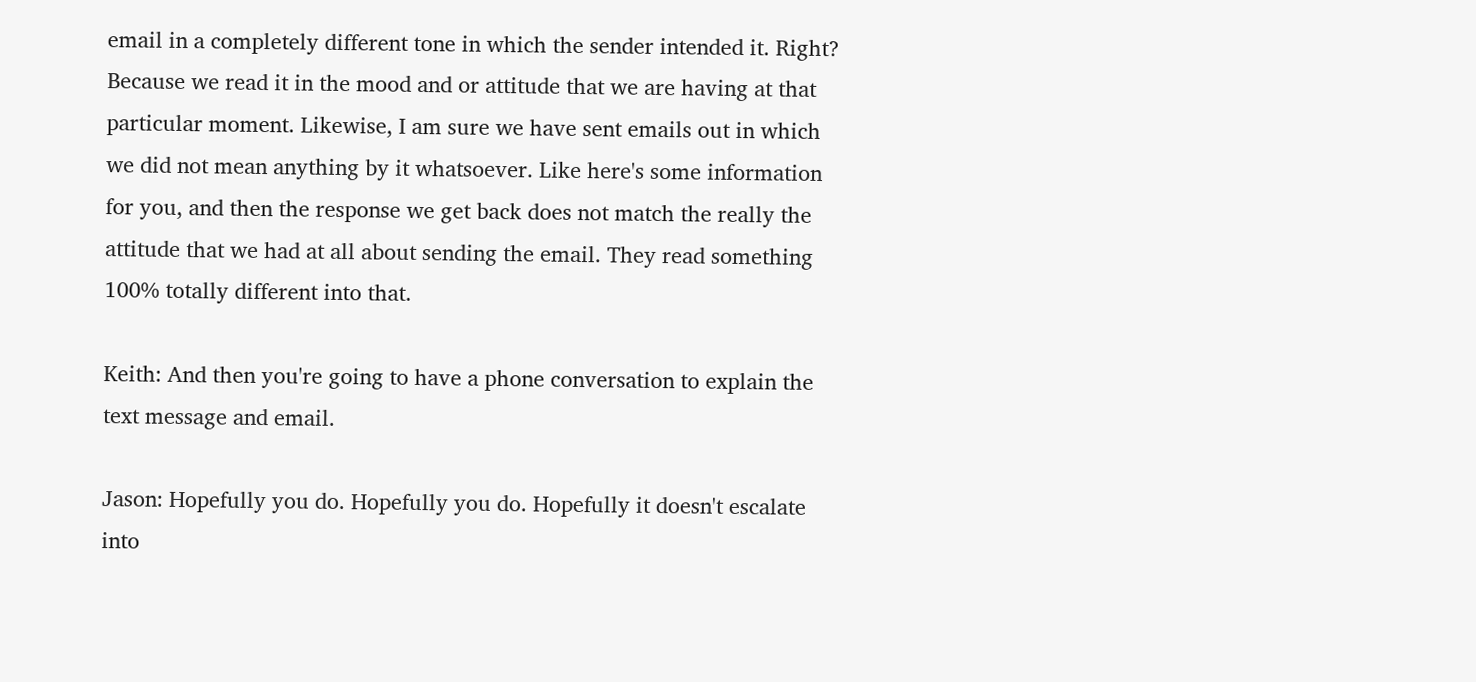email in a completely different tone in which the sender intended it. Right? Because we read it in the mood and or attitude that we are having at that particular moment. Likewise, I am sure we have sent emails out in which we did not mean anything by it whatsoever. Like here's some information for you, and then the response we get back does not match the really the attitude that we had at all about sending the email. They read something 100% totally different into that.

Keith: And then you're going to have a phone conversation to explain the text message and email.

Jason: Hopefully you do. Hopefully you do. Hopefully it doesn't escalate into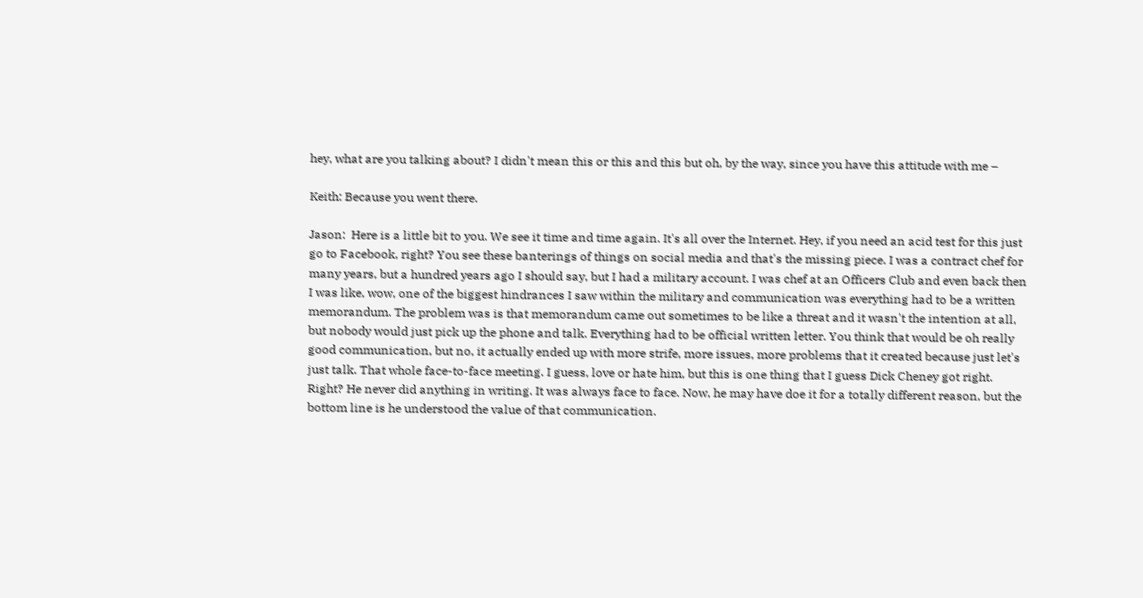hey, what are you talking about? I didn't mean this or this and this but oh, by the way, since you have this attitude with me –

Keith: Because you went there.

Jason:  Here is a little bit to you. We see it time and time again. It's all over the Internet. Hey, if you need an acid test for this just go to Facebook, right? You see these banterings of things on social media and that's the missing piece. I was a contract chef for many years, but a hundred years ago I should say, but I had a military account. I was chef at an Officers Club and even back then I was like, wow, one of the biggest hindrances I saw within the military and communication was everything had to be a written memorandum. The problem was is that memorandum came out sometimes to be like a threat and it wasn't the intention at all, but nobody would just pick up the phone and talk. Everything had to be official written letter. You think that would be oh really good communication, but no, it actually ended up with more strife, more issues, more problems that it created because just let's just talk. That whole face-to-face meeting. I guess, love or hate him, but this is one thing that I guess Dick Cheney got right. Right? He never did anything in writing. It was always face to face. Now, he may have doe it for a totally different reason, but the bottom line is he understood the value of that communication.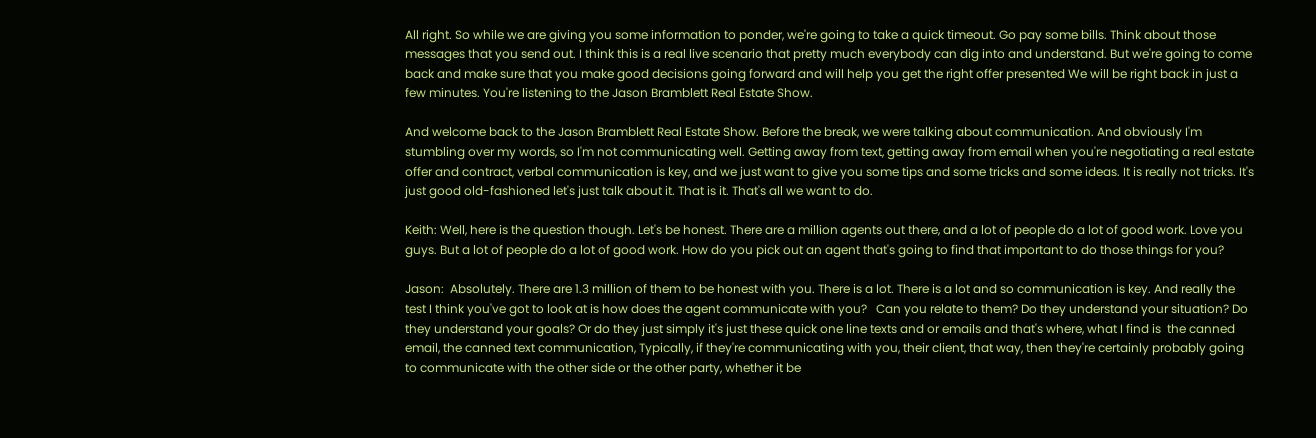All right. So while we are giving you some information to ponder, we're going to take a quick timeout. Go pay some bills. Think about those messages that you send out. I think this is a real live scenario that pretty much everybody can dig into and understand. But we're going to come back and make sure that you make good decisions going forward and will help you get the right offer presented We will be right back in just a few minutes. You're listening to the Jason Bramblett Real Estate Show.

And welcome back to the Jason Bramblett Real Estate Show. Before the break, we were talking about communication. And obviously I'm stumbling over my words, so I'm not communicating well. Getting away from text, getting away from email when you're negotiating a real estate offer and contract, verbal communication is key, and we just want to give you some tips and some tricks and some ideas. It is really not tricks. It's just good old-fashioned let's just talk about it. That is it. That's all we want to do.

Keith: Well, here is the question though. Let's be honest. There are a million agents out there, and a lot of people do a lot of good work. Love you guys. But a lot of people do a lot of good work. How do you pick out an agent that's going to find that important to do those things for you?

Jason:  Absolutely. There are 1.3 million of them to be honest with you. There is a lot. There is a lot and so communication is key. And really the test I think you've got to look at is how does the agent communicate with you?   Can you relate to them? Do they understand your situation? Do they understand your goals? Or do they just simply it's just these quick one line texts and or emails and that's where, what I find is  the canned email, the canned text communication, Typically, if they're communicating with you, their client, that way, then they're certainly probably going to communicate with the other side or the other party, whether it be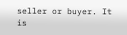seller or buyer. It is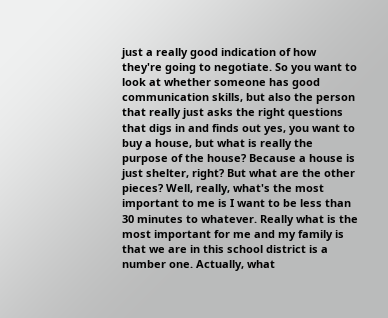just a really good indication of how they're going to negotiate. So you want to look at whether someone has good communication skills, but also the person that really just asks the right questions that digs in and finds out yes, you want to buy a house, but what is really the purpose of the house? Because a house is just shelter, right? But what are the other pieces? Well, really, what's the most important to me is I want to be less than 30 minutes to whatever. Really what is the most important for me and my family is that we are in this school district is a number one. Actually, what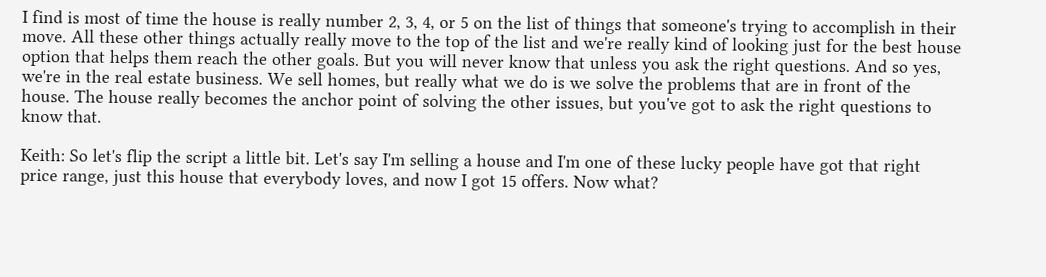I find is most of time the house is really number 2, 3, 4, or 5 on the list of things that someone's trying to accomplish in their move. All these other things actually really move to the top of the list and we're really kind of looking just for the best house option that helps them reach the other goals. But you will never know that unless you ask the right questions. And so yes, we're in the real estate business. We sell homes, but really what we do is we solve the problems that are in front of the house. The house really becomes the anchor point of solving the other issues, but you've got to ask the right questions to know that.

Keith: So let's flip the script a little bit. Let's say I'm selling a house and I'm one of these lucky people have got that right price range, just this house that everybody loves, and now I got 15 offers. Now what?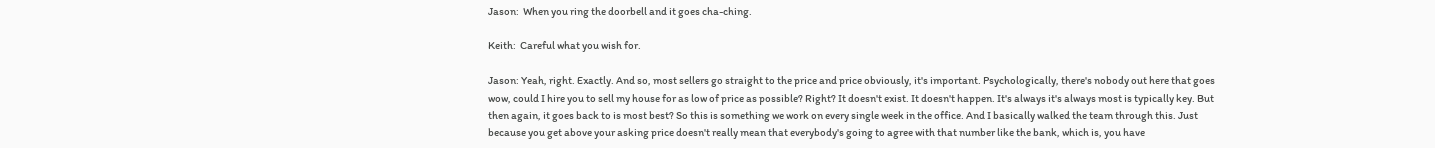Jason:  When you ring the doorbell and it goes cha-ching.

Keith:  Careful what you wish for.

Jason: Yeah, right. Exactly. And so, most sellers go straight to the price and price obviously, it's important. Psychologically, there's nobody out here that goes wow, could I hire you to sell my house for as low of price as possible? Right? It doesn't exist. It doesn't happen. It's always it's always most is typically key. But then again, it goes back to is most best? So this is something we work on every single week in the office. And I basically walked the team through this. Just because you get above your asking price doesn't really mean that everybody's going to agree with that number like the bank, which is, you have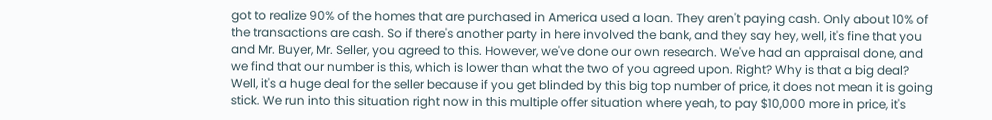got to realize 90% of the homes that are purchased in America used a loan. They aren't paying cash. Only about 10% of the transactions are cash. So if there's another party in here involved the bank, and they say hey, well, it's fine that you and Mr. Buyer, Mr. Seller, you agreed to this. However, we've done our own research. We've had an appraisal done, and we find that our number is this, which is lower than what the two of you agreed upon. Right? Why is that a big deal? Well, it's a huge deal for the seller because if you get blinded by this big top number of price, it does not mean it is going stick. We run into this situation right now in this multiple offer situation where yeah, to pay $10,000 more in price, it's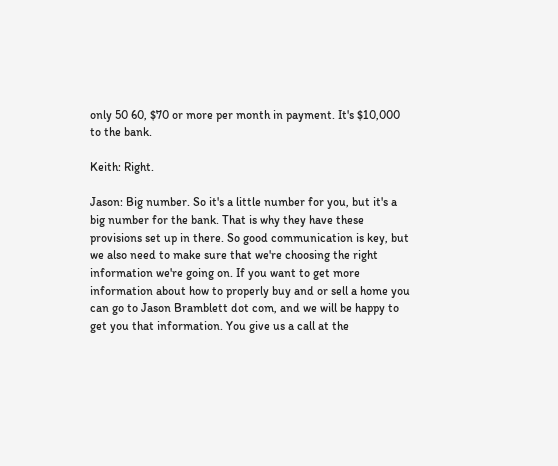only 50 60, $70 or more per month in payment. It's $10,000 to the bank.

Keith: Right.

Jason: Big number. So it's a little number for you, but it's a big number for the bank. That is why they have these provisions set up in there. So good communication is key, but we also need to make sure that we're choosing the right information we're going on. If you want to get more information about how to properly buy and or sell a home you can go to Jason Bramblett dot com, and we will be happy to get you that information. You give us a call at the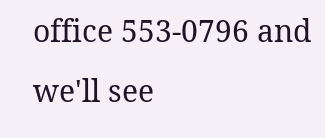office 553-0796 and we'll see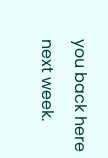you back here next week.